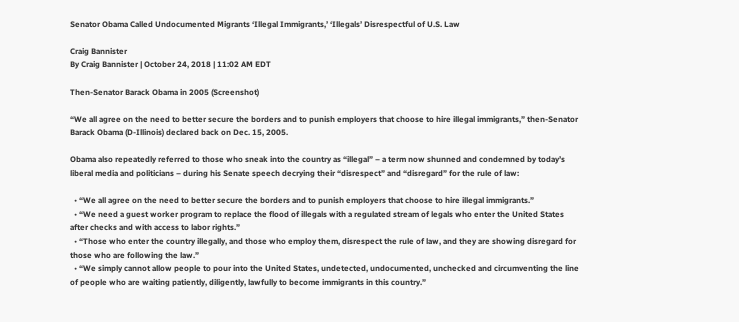Senator Obama Called Undocumented Migrants ‘Illegal Immigrants,’ ‘Illegals’ Disrespectful of U.S. Law

Craig Bannister
By Craig Bannister | October 24, 2018 | 11:02 AM EDT

Then-Senator Barack Obama in 2005 (Screenshot)

“We all agree on the need to better secure the borders and to punish employers that choose to hire illegal immigrants,” then-Senator Barack Obama (D-Illinois) declared back on Dec. 15, 2005.

Obama also repeatedly referred to those who sneak into the country as “illegal” – a term now shunned and condemned by today’s liberal media and politicians – during his Senate speech decrying their “disrespect” and “disregard” for the rule of law:

  • “We all agree on the need to better secure the borders and to punish employers that choose to hire illegal immigrants.”
  • “We need a guest worker program to replace the flood of illegals with a regulated stream of legals who enter the United States after checks and with access to labor rights.”
  • “Those who enter the country illegally, and those who employ them, disrespect the rule of law, and they are showing disregard for those who are following the law.”
  • “We simply cannot allow people to pour into the United States, undetected, undocumented, unchecked and circumventing the line of people who are waiting patiently, diligently, lawfully to become immigrants in this country.”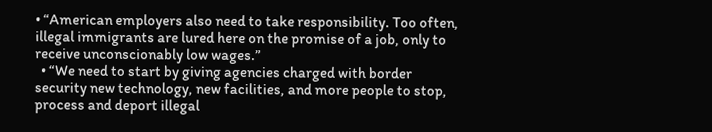• “American employers also need to take responsibility. Too often, illegal immigrants are lured here on the promise of a job, only to receive unconscionably low wages.”
  • “We need to start by giving agencies charged with border security new technology, new facilities, and more people to stop, process and deport illegal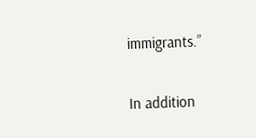immigrants.”

In addition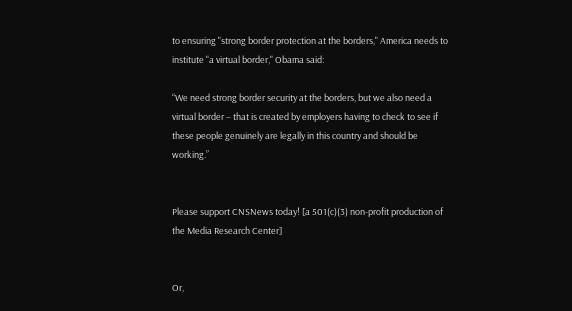to ensuring "strong border protection at the borders," America needs to institute "a virtual border," Obama said:

“We need strong border security at the borders, but we also need a virtual border – that is created by employers having to check to see if these people genuinely are legally in this country and should be working.”


Please support CNSNews today! [a 501(c)(3) non-profit production of the Media Research Center]


Or,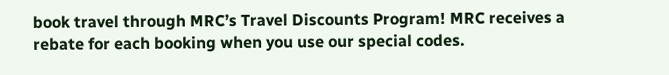book travel through MRC’s Travel Discounts Program! MRC receives a rebate for each booking when you use our special codes.